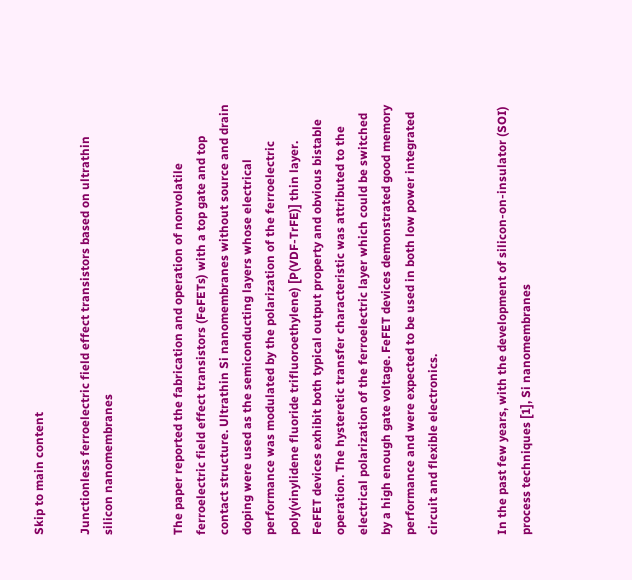Skip to main content

Junctionless ferroelectric field effect transistors based on ultrathin silicon nanomembranes


The paper reported the fabrication and operation of nonvolatile ferroelectric field effect transistors (FeFETs) with a top gate and top contact structure. Ultrathin Si nanomembranes without source and drain doping were used as the semiconducting layers whose electrical performance was modulated by the polarization of the ferroelectric poly(vinylidene fluoride trifluoroethylene) [P(VDF-TrFE)] thin layer. FeFET devices exhibit both typical output property and obvious bistable operation. The hysteretic transfer characteristic was attributed to the electrical polarization of the ferroelectric layer which could be switched by a high enough gate voltage. FeFET devices demonstrated good memory performance and were expected to be used in both low power integrated circuit and flexible electronics.


In the past few years, with the development of silicon-on-insulator (SOI) process techniques [1], Si nanomembranes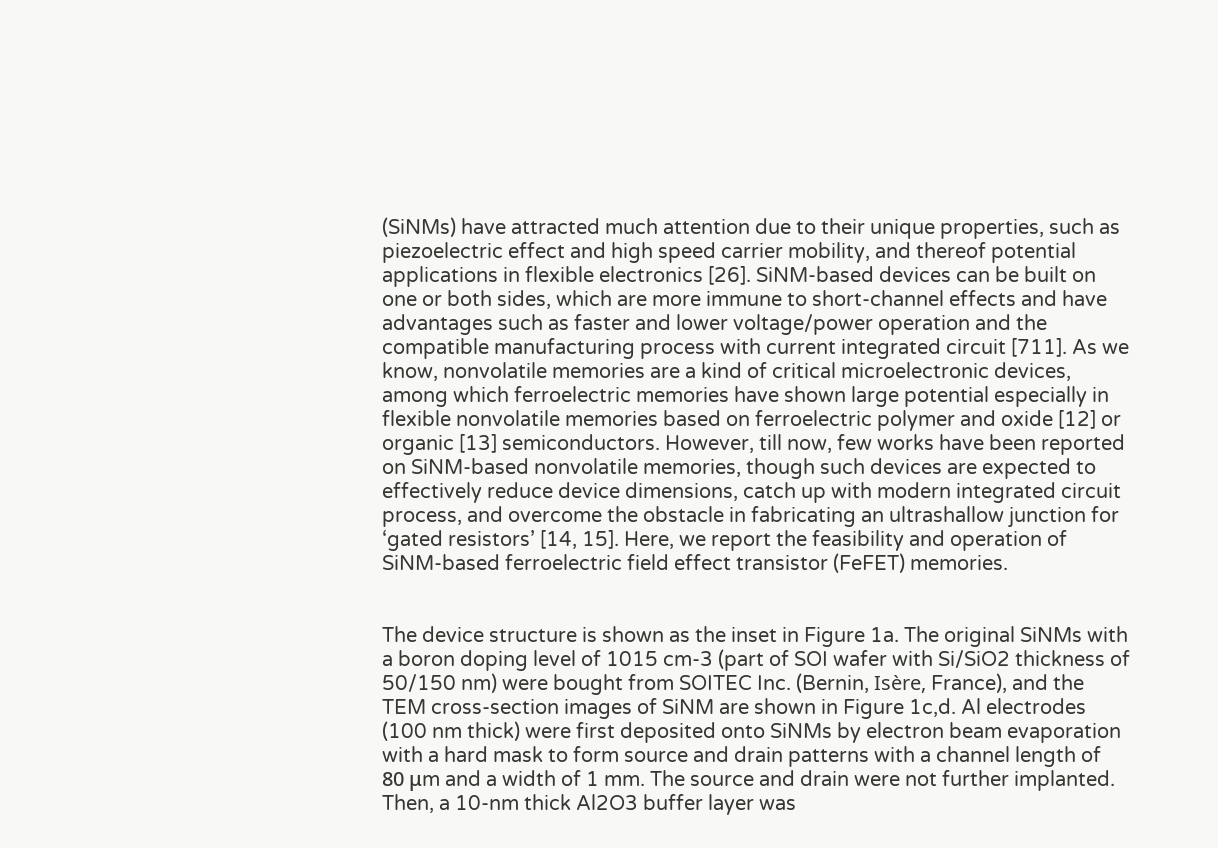(SiNMs) have attracted much attention due to their unique properties, such as piezoelectric effect and high speed carrier mobility, and thereof potential applications in flexible electronics [26]. SiNM-based devices can be built on one or both sides, which are more immune to short-channel effects and have advantages such as faster and lower voltage/power operation and the compatible manufacturing process with current integrated circuit [711]. As we know, nonvolatile memories are a kind of critical microelectronic devices, among which ferroelectric memories have shown large potential especially in flexible nonvolatile memories based on ferroelectric polymer and oxide [12] or organic [13] semiconductors. However, till now, few works have been reported on SiNM-based nonvolatile memories, though such devices are expected to effectively reduce device dimensions, catch up with modern integrated circuit process, and overcome the obstacle in fabricating an ultrashallow junction for ‘gated resistors’ [14, 15]. Here, we report the feasibility and operation of SiNM-based ferroelectric field effect transistor (FeFET) memories.


The device structure is shown as the inset in Figure 1a. The original SiNMs with a boron doping level of 1015 cm-3 (part of SOI wafer with Si/SiO2 thickness of 50/150 nm) were bought from SOITEC Inc. (Bernin, Isère, France), and the TEM cross-section images of SiNM are shown in Figure 1c,d. Al electrodes (100 nm thick) were first deposited onto SiNMs by electron beam evaporation with a hard mask to form source and drain patterns with a channel length of 80 μm and a width of 1 mm. The source and drain were not further implanted. Then, a 10-nm thick Al2O3 buffer layer was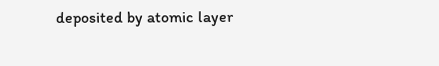deposited by atomic layer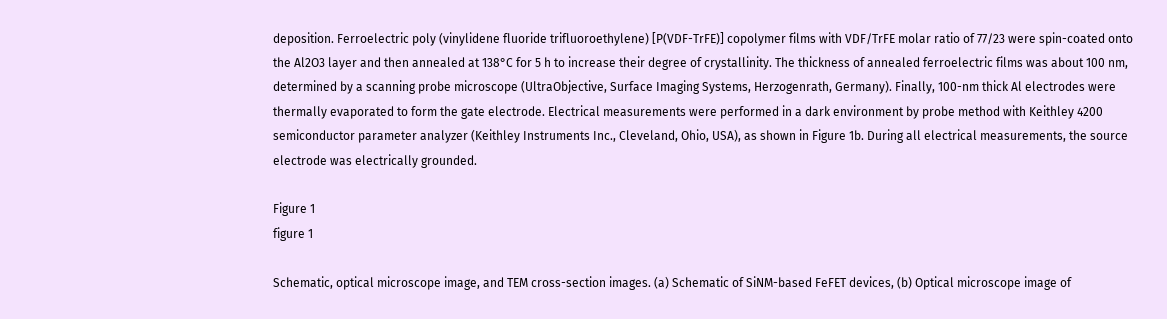deposition. Ferroelectric poly (vinylidene fluoride trifluoroethylene) [P(VDF-TrFE)] copolymer films with VDF/TrFE molar ratio of 77/23 were spin-coated onto the Al2O3 layer and then annealed at 138°C for 5 h to increase their degree of crystallinity. The thickness of annealed ferroelectric films was about 100 nm, determined by a scanning probe microscope (UltraObjective, Surface Imaging Systems, Herzogenrath, Germany). Finally, 100-nm thick Al electrodes were thermally evaporated to form the gate electrode. Electrical measurements were performed in a dark environment by probe method with Keithley 4200 semiconductor parameter analyzer (Keithley Instruments Inc., Cleveland, Ohio, USA), as shown in Figure 1b. During all electrical measurements, the source electrode was electrically grounded.

Figure 1
figure 1

Schematic, optical microscope image, and TEM cross-section images. (a) Schematic of SiNM-based FeFET devices, (b) Optical microscope image of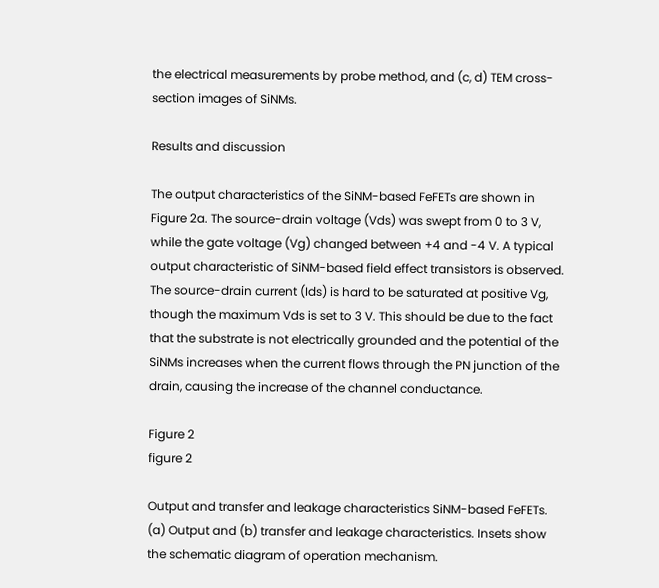the electrical measurements by probe method, and (c, d) TEM cross-section images of SiNMs.

Results and discussion

The output characteristics of the SiNM-based FeFETs are shown in Figure 2a. The source-drain voltage (Vds) was swept from 0 to 3 V, while the gate voltage (Vg) changed between +4 and -4 V. A typical output characteristic of SiNM-based field effect transistors is observed. The source-drain current (Ids) is hard to be saturated at positive Vg, though the maximum Vds is set to 3 V. This should be due to the fact that the substrate is not electrically grounded and the potential of the SiNMs increases when the current flows through the PN junction of the drain, causing the increase of the channel conductance.

Figure 2
figure 2

Output and transfer and leakage characteristics SiNM-based FeFETs. (a) Output and (b) transfer and leakage characteristics. Insets show the schematic diagram of operation mechanism.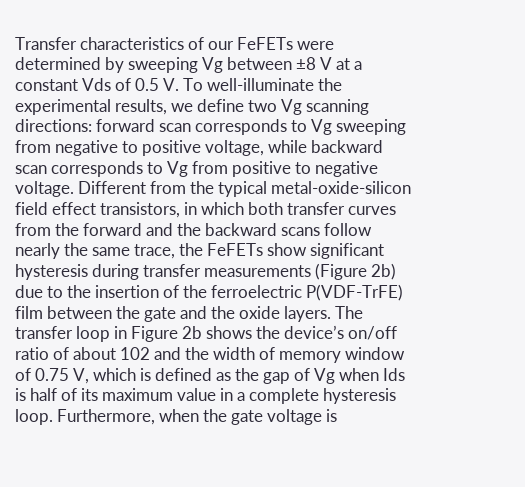Transfer characteristics of our FeFETs were determined by sweeping Vg between ±8 V at a constant Vds of 0.5 V. To well-illuminate the experimental results, we define two Vg scanning directions: forward scan corresponds to Vg sweeping from negative to positive voltage, while backward scan corresponds to Vg from positive to negative voltage. Different from the typical metal-oxide-silicon field effect transistors, in which both transfer curves from the forward and the backward scans follow nearly the same trace, the FeFETs show significant hysteresis during transfer measurements (Figure 2b) due to the insertion of the ferroelectric P(VDF-TrFE) film between the gate and the oxide layers. The transfer loop in Figure 2b shows the device’s on/off ratio of about 102 and the width of memory window of 0.75 V, which is defined as the gap of Vg when Ids is half of its maximum value in a complete hysteresis loop. Furthermore, when the gate voltage is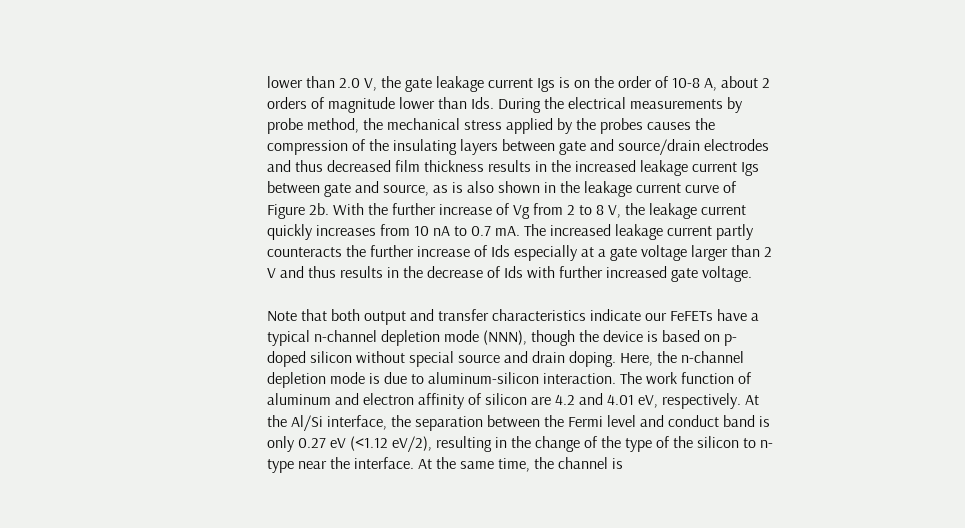lower than 2.0 V, the gate leakage current Igs is on the order of 10-8 A, about 2 orders of magnitude lower than Ids. During the electrical measurements by probe method, the mechanical stress applied by the probes causes the compression of the insulating layers between gate and source/drain electrodes and thus decreased film thickness results in the increased leakage current Igs between gate and source, as is also shown in the leakage current curve of Figure 2b. With the further increase of Vg from 2 to 8 V, the leakage current quickly increases from 10 nA to 0.7 mA. The increased leakage current partly counteracts the further increase of Ids especially at a gate voltage larger than 2 V and thus results in the decrease of Ids with further increased gate voltage.

Note that both output and transfer characteristics indicate our FeFETs have a typical n-channel depletion mode (NNN), though the device is based on p-doped silicon without special source and drain doping. Here, the n-channel depletion mode is due to aluminum-silicon interaction. The work function of aluminum and electron affinity of silicon are 4.2 and 4.01 eV, respectively. At the Al/Si interface, the separation between the Fermi level and conduct band is only 0.27 eV (<1.12 eV/2), resulting in the change of the type of the silicon to n-type near the interface. At the same time, the channel is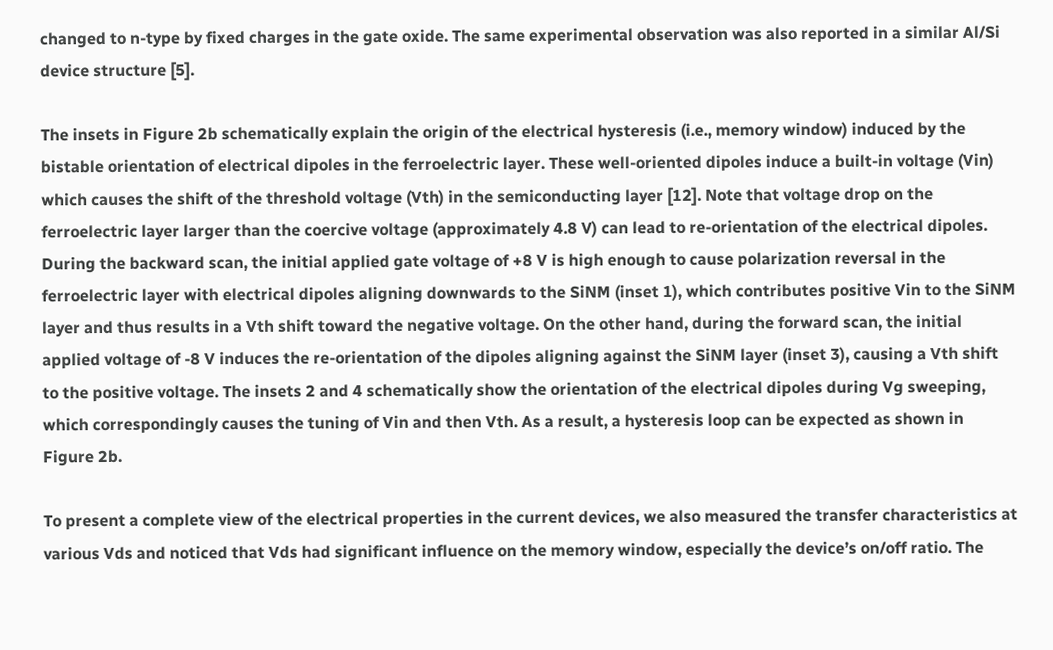changed to n-type by fixed charges in the gate oxide. The same experimental observation was also reported in a similar Al/Si device structure [5].

The insets in Figure 2b schematically explain the origin of the electrical hysteresis (i.e., memory window) induced by the bistable orientation of electrical dipoles in the ferroelectric layer. These well-oriented dipoles induce a built-in voltage (Vin) which causes the shift of the threshold voltage (Vth) in the semiconducting layer [12]. Note that voltage drop on the ferroelectric layer larger than the coercive voltage (approximately 4.8 V) can lead to re-orientation of the electrical dipoles. During the backward scan, the initial applied gate voltage of +8 V is high enough to cause polarization reversal in the ferroelectric layer with electrical dipoles aligning downwards to the SiNM (inset 1), which contributes positive Vin to the SiNM layer and thus results in a Vth shift toward the negative voltage. On the other hand, during the forward scan, the initial applied voltage of -8 V induces the re-orientation of the dipoles aligning against the SiNM layer (inset 3), causing a Vth shift to the positive voltage. The insets 2 and 4 schematically show the orientation of the electrical dipoles during Vg sweeping, which correspondingly causes the tuning of Vin and then Vth. As a result, a hysteresis loop can be expected as shown in Figure 2b.

To present a complete view of the electrical properties in the current devices, we also measured the transfer characteristics at various Vds and noticed that Vds had significant influence on the memory window, especially the device’s on/off ratio. The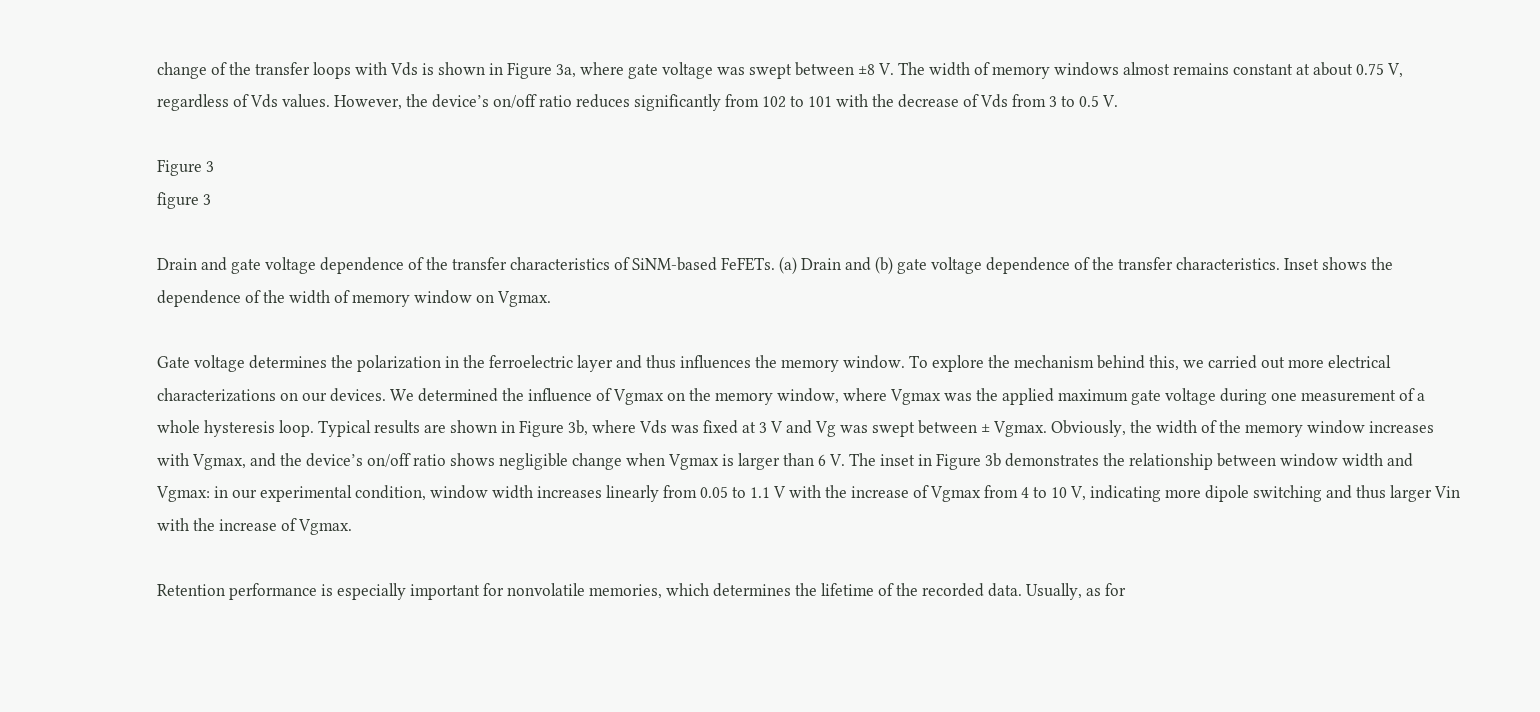change of the transfer loops with Vds is shown in Figure 3a, where gate voltage was swept between ±8 V. The width of memory windows almost remains constant at about 0.75 V, regardless of Vds values. However, the device’s on/off ratio reduces significantly from 102 to 101 with the decrease of Vds from 3 to 0.5 V.

Figure 3
figure 3

Drain and gate voltage dependence of the transfer characteristics of SiNM-based FeFETs. (a) Drain and (b) gate voltage dependence of the transfer characteristics. Inset shows the dependence of the width of memory window on Vgmax.

Gate voltage determines the polarization in the ferroelectric layer and thus influences the memory window. To explore the mechanism behind this, we carried out more electrical characterizations on our devices. We determined the influence of Vgmax on the memory window, where Vgmax was the applied maximum gate voltage during one measurement of a whole hysteresis loop. Typical results are shown in Figure 3b, where Vds was fixed at 3 V and Vg was swept between ± Vgmax. Obviously, the width of the memory window increases with Vgmax, and the device’s on/off ratio shows negligible change when Vgmax is larger than 6 V. The inset in Figure 3b demonstrates the relationship between window width and Vgmax: in our experimental condition, window width increases linearly from 0.05 to 1.1 V with the increase of Vgmax from 4 to 10 V, indicating more dipole switching and thus larger Vin with the increase of Vgmax.

Retention performance is especially important for nonvolatile memories, which determines the lifetime of the recorded data. Usually, as for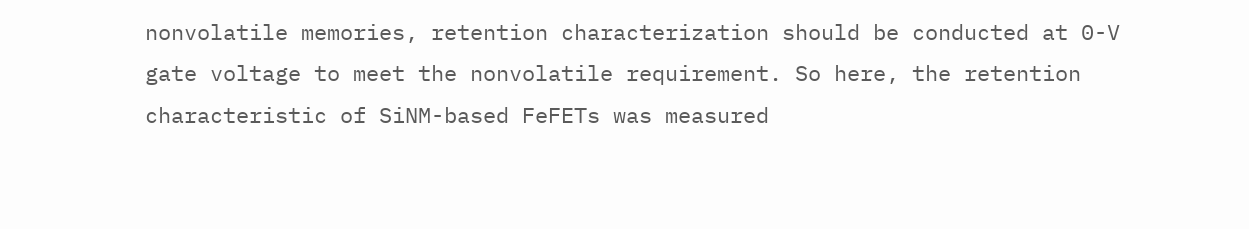nonvolatile memories, retention characterization should be conducted at 0-V gate voltage to meet the nonvolatile requirement. So here, the retention characteristic of SiNM-based FeFETs was measured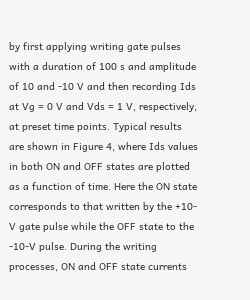by first applying writing gate pulses with a duration of 100 s and amplitude of 10 and -10 V and then recording Ids at Vg = 0 V and Vds = 1 V, respectively, at preset time points. Typical results are shown in Figure 4, where Ids values in both ON and OFF states are plotted as a function of time. Here the ON state corresponds to that written by the +10-V gate pulse while the OFF state to the -10-V pulse. During the writing processes, ON and OFF state currents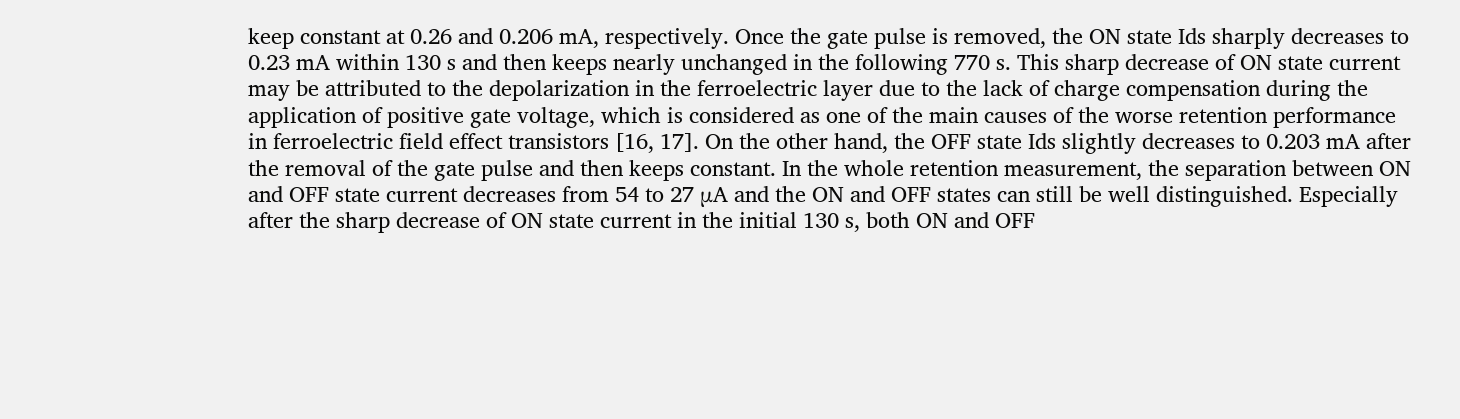keep constant at 0.26 and 0.206 mA, respectively. Once the gate pulse is removed, the ON state Ids sharply decreases to 0.23 mA within 130 s and then keeps nearly unchanged in the following 770 s. This sharp decrease of ON state current may be attributed to the depolarization in the ferroelectric layer due to the lack of charge compensation during the application of positive gate voltage, which is considered as one of the main causes of the worse retention performance in ferroelectric field effect transistors [16, 17]. On the other hand, the OFF state Ids slightly decreases to 0.203 mA after the removal of the gate pulse and then keeps constant. In the whole retention measurement, the separation between ON and OFF state current decreases from 54 to 27 μA and the ON and OFF states can still be well distinguished. Especially after the sharp decrease of ON state current in the initial 130 s, both ON and OFF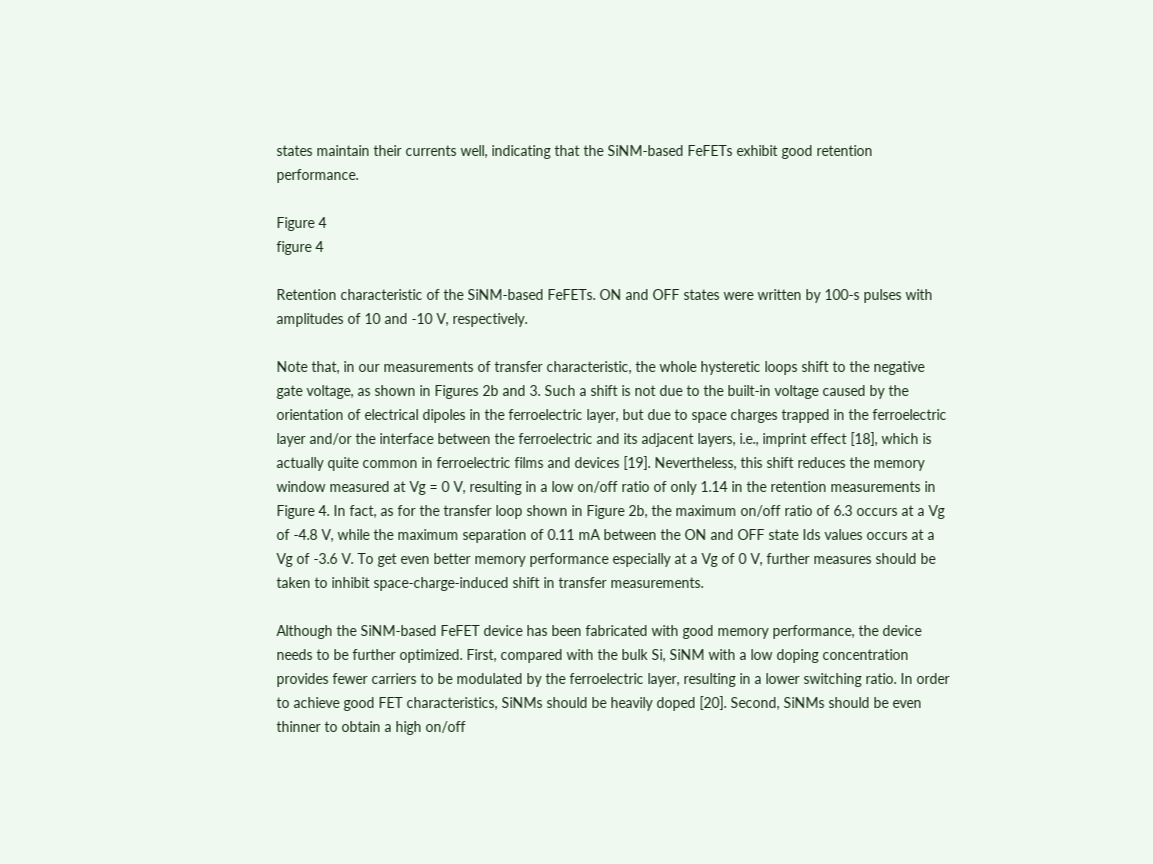states maintain their currents well, indicating that the SiNM-based FeFETs exhibit good retention performance.

Figure 4
figure 4

Retention characteristic of the SiNM-based FeFETs. ON and OFF states were written by 100-s pulses with amplitudes of 10 and -10 V, respectively.

Note that, in our measurements of transfer characteristic, the whole hysteretic loops shift to the negative gate voltage, as shown in Figures 2b and 3. Such a shift is not due to the built-in voltage caused by the orientation of electrical dipoles in the ferroelectric layer, but due to space charges trapped in the ferroelectric layer and/or the interface between the ferroelectric and its adjacent layers, i.e., imprint effect [18], which is actually quite common in ferroelectric films and devices [19]. Nevertheless, this shift reduces the memory window measured at Vg = 0 V, resulting in a low on/off ratio of only 1.14 in the retention measurements in Figure 4. In fact, as for the transfer loop shown in Figure 2b, the maximum on/off ratio of 6.3 occurs at a Vg of -4.8 V, while the maximum separation of 0.11 mA between the ON and OFF state Ids values occurs at a Vg of -3.6 V. To get even better memory performance especially at a Vg of 0 V, further measures should be taken to inhibit space-charge-induced shift in transfer measurements.

Although the SiNM-based FeFET device has been fabricated with good memory performance, the device needs to be further optimized. First, compared with the bulk Si, SiNM with a low doping concentration provides fewer carriers to be modulated by the ferroelectric layer, resulting in a lower switching ratio. In order to achieve good FET characteristics, SiNMs should be heavily doped [20]. Second, SiNMs should be even thinner to obtain a high on/off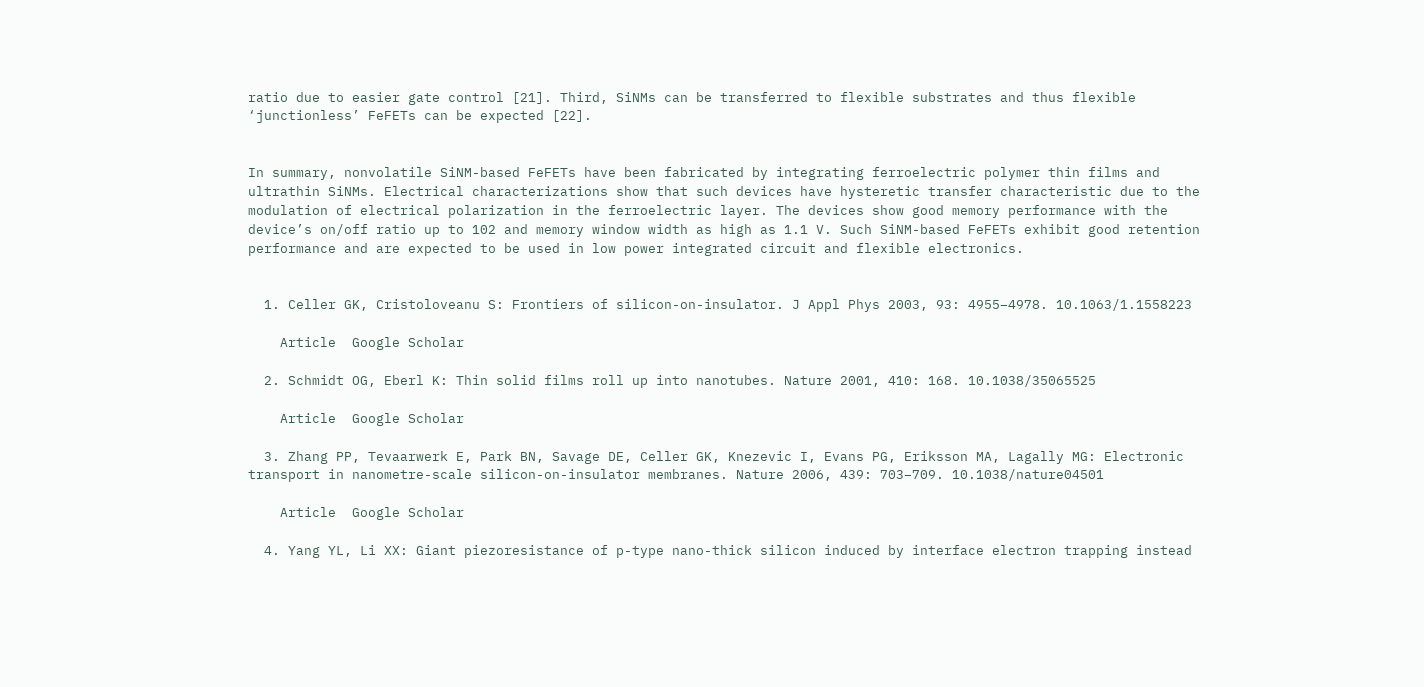ratio due to easier gate control [21]. Third, SiNMs can be transferred to flexible substrates and thus flexible ‘junctionless’ FeFETs can be expected [22].


In summary, nonvolatile SiNM-based FeFETs have been fabricated by integrating ferroelectric polymer thin films and ultrathin SiNMs. Electrical characterizations show that such devices have hysteretic transfer characteristic due to the modulation of electrical polarization in the ferroelectric layer. The devices show good memory performance with the device’s on/off ratio up to 102 and memory window width as high as 1.1 V. Such SiNM-based FeFETs exhibit good retention performance and are expected to be used in low power integrated circuit and flexible electronics.


  1. Celler GK, Cristoloveanu S: Frontiers of silicon-on-insulator. J Appl Phys 2003, 93: 4955–4978. 10.1063/1.1558223

    Article  Google Scholar

  2. Schmidt OG, Eberl K: Thin solid films roll up into nanotubes. Nature 2001, 410: 168. 10.1038/35065525

    Article  Google Scholar

  3. Zhang PP, Tevaarwerk E, Park BN, Savage DE, Celler GK, Knezevic I, Evans PG, Eriksson MA, Lagally MG: Electronic transport in nanometre-scale silicon-on-insulator membranes. Nature 2006, 439: 703–709. 10.1038/nature04501

    Article  Google Scholar

  4. Yang YL, Li XX: Giant piezoresistance of p-type nano-thick silicon induced by interface electron trapping instead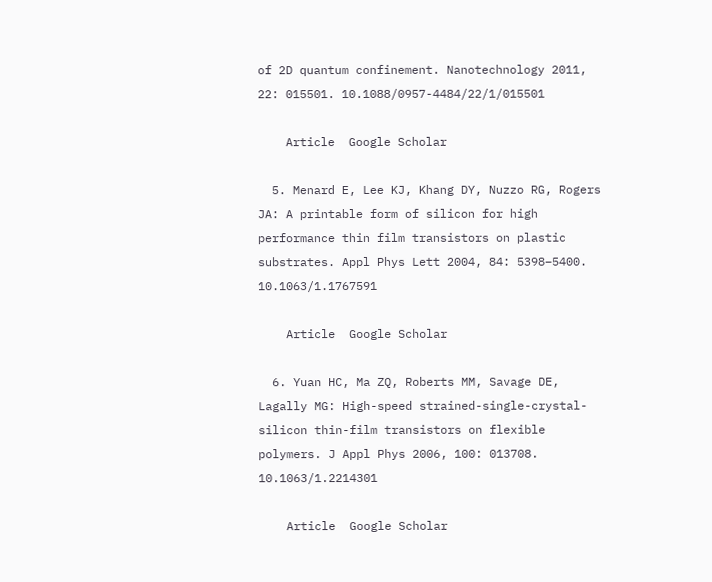of 2D quantum confinement. Nanotechnology 2011, 22: 015501. 10.1088/0957-4484/22/1/015501

    Article  Google Scholar

  5. Menard E, Lee KJ, Khang DY, Nuzzo RG, Rogers JA: A printable form of silicon for high performance thin film transistors on plastic substrates. Appl Phys Lett 2004, 84: 5398–5400. 10.1063/1.1767591

    Article  Google Scholar

  6. Yuan HC, Ma ZQ, Roberts MM, Savage DE, Lagally MG: High-speed strained-single-crystal-silicon thin-film transistors on flexible polymers. J Appl Phys 2006, 100: 013708. 10.1063/1.2214301

    Article  Google Scholar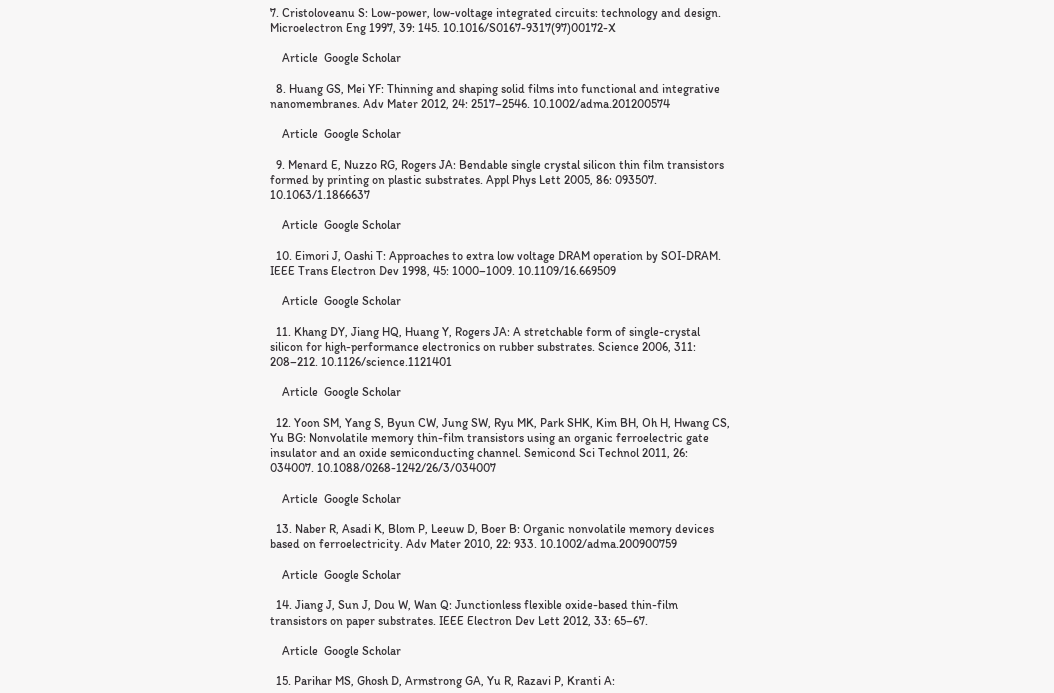7. Cristoloveanu S: Low-power, low-voltage integrated circuits: technology and design. Microelectron Eng 1997, 39: 145. 10.1016/S0167-9317(97)00172-X

    Article  Google Scholar

  8. Huang GS, Mei YF: Thinning and shaping solid films into functional and integrative nanomembranes. Adv Mater 2012, 24: 2517–2546. 10.1002/adma.201200574

    Article  Google Scholar

  9. Menard E, Nuzzo RG, Rogers JA: Bendable single crystal silicon thin film transistors formed by printing on plastic substrates. Appl Phys Lett 2005, 86: 093507. 10.1063/1.1866637

    Article  Google Scholar

  10. Eimori J, Oashi T: Approaches to extra low voltage DRAM operation by SOI-DRAM. IEEE Trans Electron Dev 1998, 45: 1000–1009. 10.1109/16.669509

    Article  Google Scholar

  11. Khang DY, Jiang HQ, Huang Y, Rogers JA: A stretchable form of single-crystal silicon for high-performance electronics on rubber substrates. Science 2006, 311: 208–212. 10.1126/science.1121401

    Article  Google Scholar

  12. Yoon SM, Yang S, Byun CW, Jung SW, Ryu MK, Park SHK, Kim BH, Oh H, Hwang CS, Yu BG: Nonvolatile memory thin-film transistors using an organic ferroelectric gate insulator and an oxide semiconducting channel. Semicond Sci Technol 2011, 26: 034007. 10.1088/0268-1242/26/3/034007

    Article  Google Scholar

  13. Naber R, Asadi K, Blom P, Leeuw D, Boer B: Organic nonvolatile memory devices based on ferroelectricity. Adv Mater 2010, 22: 933. 10.1002/adma.200900759

    Article  Google Scholar

  14. Jiang J, Sun J, Dou W, Wan Q: Junctionless flexible oxide-based thin-film transistors on paper substrates. IEEE Electron Dev Lett 2012, 33: 65–67.

    Article  Google Scholar

  15. Parihar MS, Ghosh D, Armstrong GA, Yu R, Razavi P, Kranti A: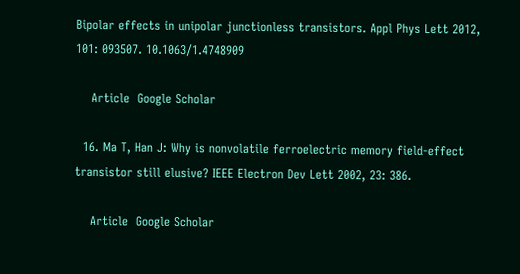Bipolar effects in unipolar junctionless transistors. Appl Phys Lett 2012, 101: 093507. 10.1063/1.4748909

    Article  Google Scholar

  16. Ma T, Han J: Why is nonvolatile ferroelectric memory field-effect transistor still elusive? IEEE Electron Dev Lett 2002, 23: 386.

    Article  Google Scholar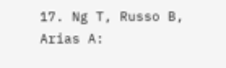17. Ng T, Russo B, Arias A: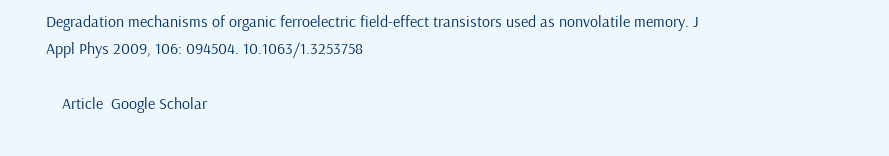Degradation mechanisms of organic ferroelectric field-effect transistors used as nonvolatile memory. J Appl Phys 2009, 106: 094504. 10.1063/1.3253758

    Article  Google Scholar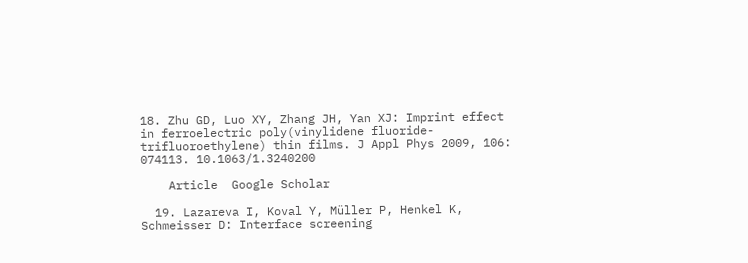18. Zhu GD, Luo XY, Zhang JH, Yan XJ: Imprint effect in ferroelectric poly(vinylidene fluoride-trifluoroethylene) thin films. J Appl Phys 2009, 106: 074113. 10.1063/1.3240200

    Article  Google Scholar

  19. Lazareva I, Koval Y, Müller P, Henkel K, Schmeisser D: Interface screening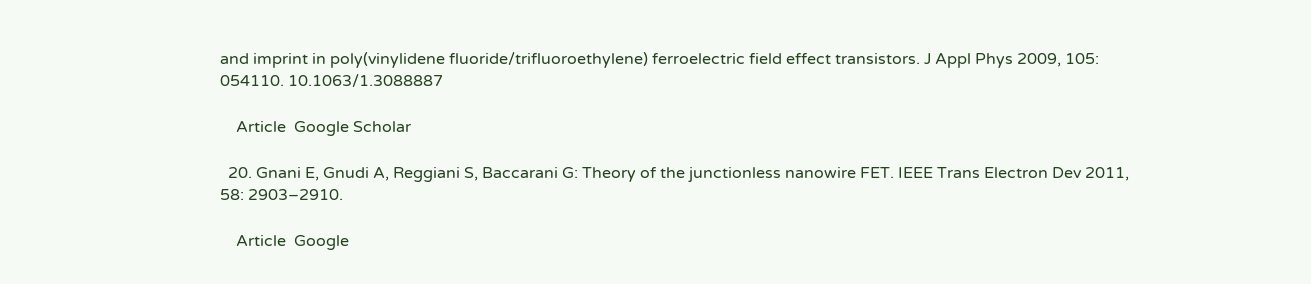and imprint in poly(vinylidene fluoride/trifluoroethylene) ferroelectric field effect transistors. J Appl Phys 2009, 105: 054110. 10.1063/1.3088887

    Article  Google Scholar

  20. Gnani E, Gnudi A, Reggiani S, Baccarani G: Theory of the junctionless nanowire FET. IEEE Trans Electron Dev 2011, 58: 2903–2910.

    Article  Google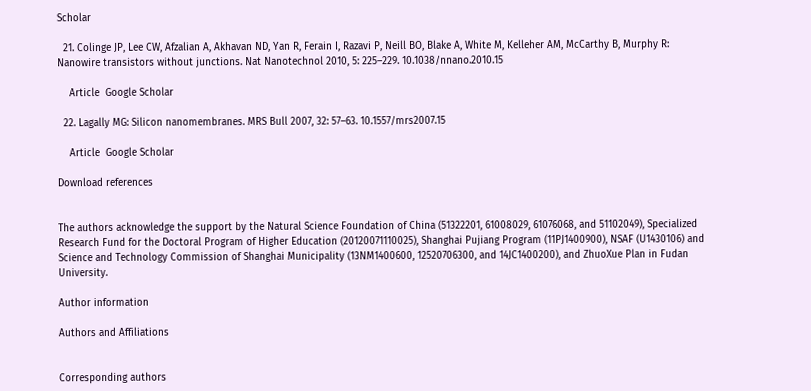Scholar

  21. Colinge JP, Lee CW, Afzalian A, Akhavan ND, Yan R, Ferain I, Razavi P, Neill BO, Blake A, White M, Kelleher AM, McCarthy B, Murphy R: Nanowire transistors without junctions. Nat Nanotechnol 2010, 5: 225–229. 10.1038/nnano.2010.15

    Article  Google Scholar

  22. Lagally MG: Silicon nanomembranes. MRS Bull 2007, 32: 57–63. 10.1557/mrs2007.15

    Article  Google Scholar

Download references


The authors acknowledge the support by the Natural Science Foundation of China (51322201, 61008029, 61076068, and 51102049), Specialized Research Fund for the Doctoral Program of Higher Education (20120071110025), Shanghai Pujiang Program (11PJ1400900), NSAF (U1430106) and Science and Technology Commission of Shanghai Municipality (13NM1400600, 12520706300, and 14JC1400200), and ZhuoXue Plan in Fudan University.

Author information

Authors and Affiliations


Corresponding authors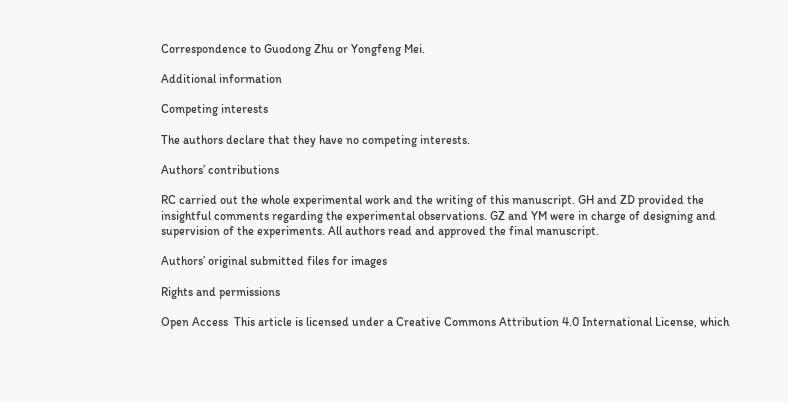Correspondence to Guodong Zhu or Yongfeng Mei.

Additional information

Competing interests

The authors declare that they have no competing interests.

Authors’ contributions

RC carried out the whole experimental work and the writing of this manuscript. GH and ZD provided the insightful comments regarding the experimental observations. GZ and YM were in charge of designing and supervision of the experiments. All authors read and approved the final manuscript.

Authors’ original submitted files for images

Rights and permissions

Open Access  This article is licensed under a Creative Commons Attribution 4.0 International License, which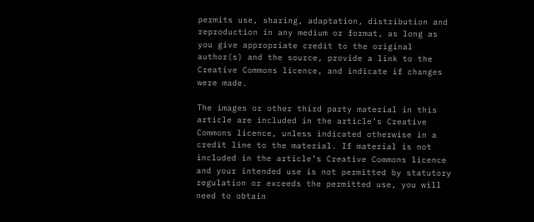permits use, sharing, adaptation, distribution and reproduction in any medium or format, as long as you give appropriate credit to the original author(s) and the source, provide a link to the Creative Commons licence, and indicate if changes were made.

The images or other third party material in this article are included in the article’s Creative Commons licence, unless indicated otherwise in a credit line to the material. If material is not included in the article’s Creative Commons licence and your intended use is not permitted by statutory regulation or exceeds the permitted use, you will need to obtain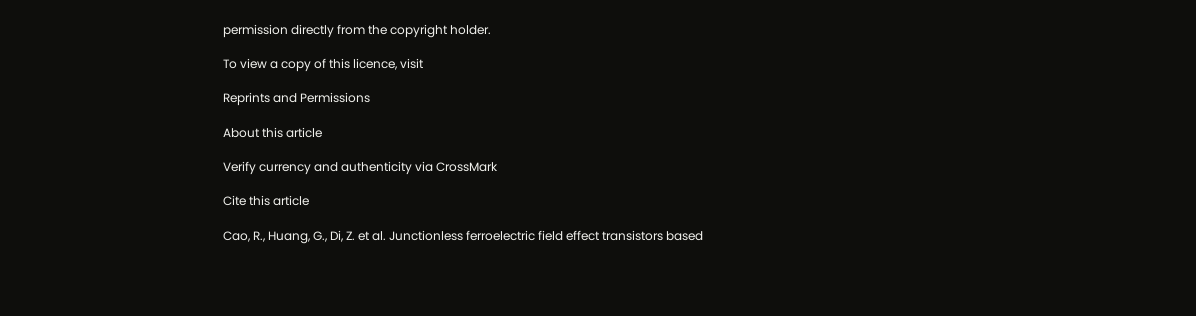permission directly from the copyright holder.

To view a copy of this licence, visit

Reprints and Permissions

About this article

Verify currency and authenticity via CrossMark

Cite this article

Cao, R., Huang, G., Di, Z. et al. Junctionless ferroelectric field effect transistors based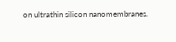on ultrathin silicon nanomembranes.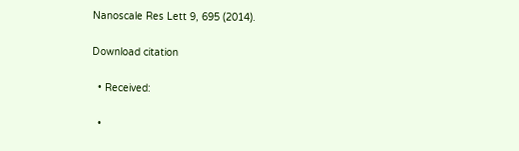Nanoscale Res Lett 9, 695 (2014).

Download citation

  • Received:

  •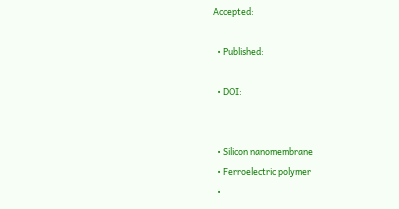Accepted:

  • Published:

  • DOI:


  • Silicon nanomembrane
  • Ferroelectric polymer
  •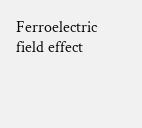Ferroelectric field effect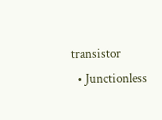transistor
  • Junctionless